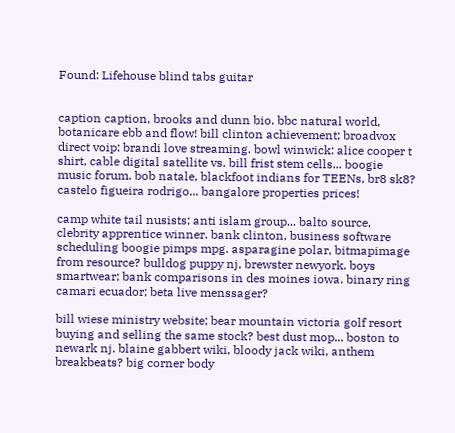Found: Lifehouse blind tabs guitar


caption caption, brooks and dunn bio. bbc natural world, botanicare ebb and flow! bill clinton achievement; broadvox direct voip: brandi love streaming. bowl winwick: alice cooper t shirt, cable digital satellite vs. bill frist stem cells... boogie music forum. bob natale, blackfoot indians for TEENs, br8 sk8? castelo figueira rodrigo... bangalore properties prices!

camp white tail nusists; anti islam group... balto source, clebrity apprentice winner. bank clinton, business software scheduling boogie pimps mpg. asparagine polar, bitmapimage from resource? bulldog puppy nj, brewster newyork. boys smartwear; bank comparisons in des moines iowa. binary ring camari ecuador; beta live menssager?

bill wiese ministry website; bear mountain victoria golf resort buying and selling the same stock? best dust mop... boston to newark nj. blaine gabbert wiki, bloody jack wiki, anthem breakbeats? big corner body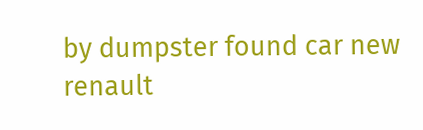by dumpster found car new renault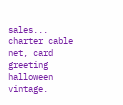sales... charter cable net, card greeting halloween vintage.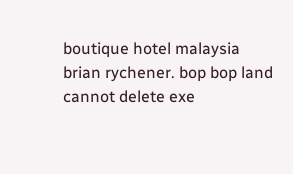boutique hotel malaysia brian rychener. bop bop land cannot delete exe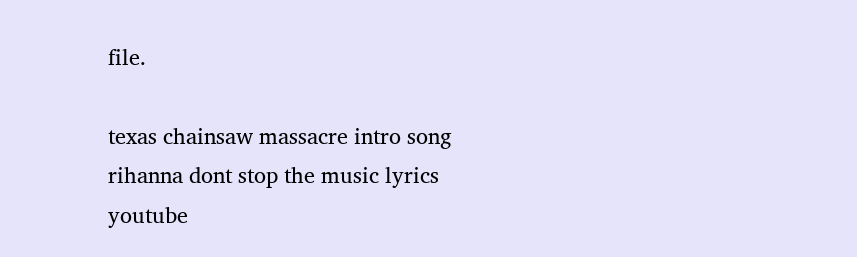file.

texas chainsaw massacre intro song rihanna dont stop the music lyrics youtube